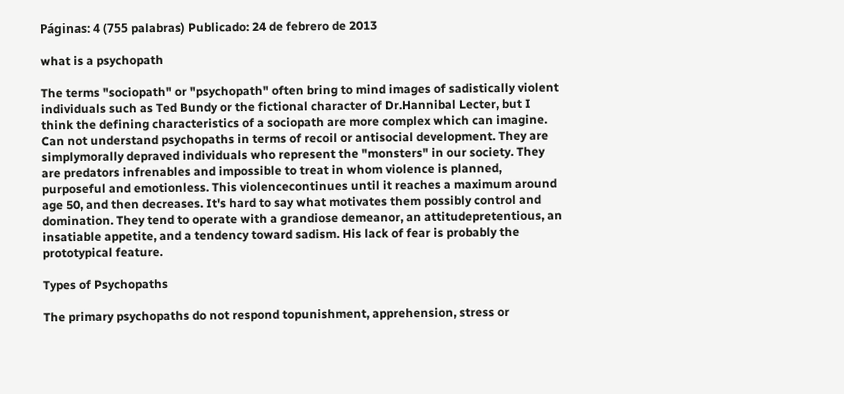Páginas: 4 (755 palabras) Publicado: 24 de febrero de 2013

what is a psychopath

The terms "sociopath" or "psychopath" often bring to mind images of sadistically violent individuals such as Ted Bundy or the fictional character of Dr.Hannibal Lecter, but I think the defining characteristics of a sociopath are more complex which can imagine.
Can not understand psychopaths in terms of recoil or antisocial development. They are simplymorally depraved individuals who represent the "monsters" in our society. They are predators infrenables and impossible to treat in whom violence is planned, purposeful and emotionless. This violencecontinues until it reaches a maximum around age 50, and then decreases. It's hard to say what motivates them possibly control and domination. They tend to operate with a grandiose demeanor, an attitudepretentious, an insatiable appetite, and a tendency toward sadism. His lack of fear is probably the prototypical feature.

Types of Psychopaths

The primary psychopaths do not respond topunishment, apprehension, stress or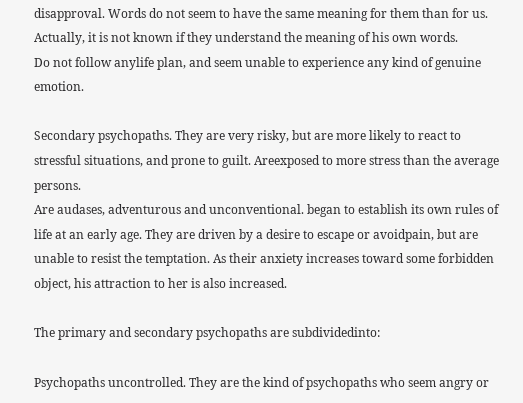disapproval. Words do not seem to have the same meaning for them than for us. Actually, it is not known if they understand the meaning of his own words.
Do not follow anylife plan, and seem unable to experience any kind of genuine emotion.

Secondary psychopaths. They are very risky, but are more likely to react to stressful situations, and prone to guilt. Areexposed to more stress than the average persons.
Are audases, adventurous and unconventional. began to establish its own rules of life at an early age. They are driven by a desire to escape or avoidpain, but are unable to resist the temptation. As their anxiety increases toward some forbidden object, his attraction to her is also increased.

The primary and secondary psychopaths are subdividedinto:

Psychopaths uncontrolled. They are the kind of psychopaths who seem angry or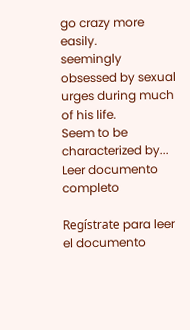go crazy more easily.
seemingly obsessed by sexual urges during much of his life.
Seem to be characterized by...
Leer documento completo

Regístrate para leer el documento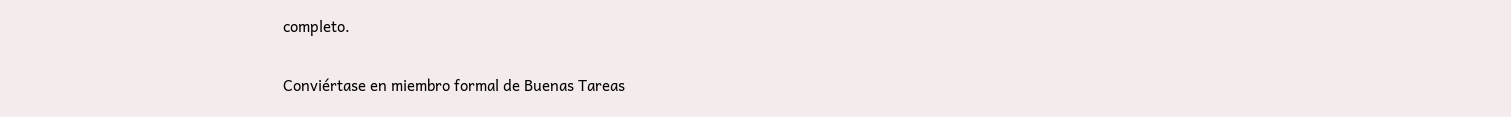completo.

Conviértase en miembro formal de Buenas Tareas